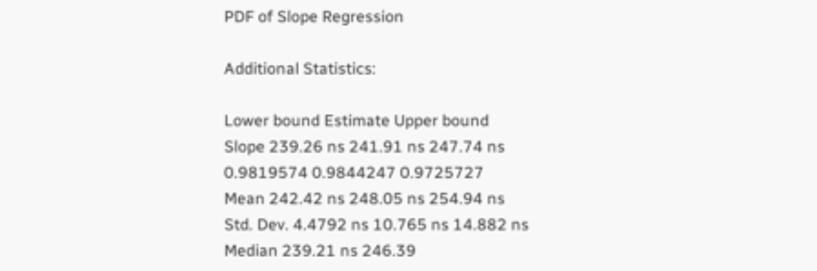PDF of Slope Regression

Additional Statistics:

Lower bound Estimate Upper bound
Slope 239.26 ns 241.91 ns 247.74 ns
0.9819574 0.9844247 0.9725727
Mean 242.42 ns 248.05 ns 254.94 ns
Std. Dev. 4.4792 ns 10.765 ns 14.882 ns
Median 239.21 ns 246.39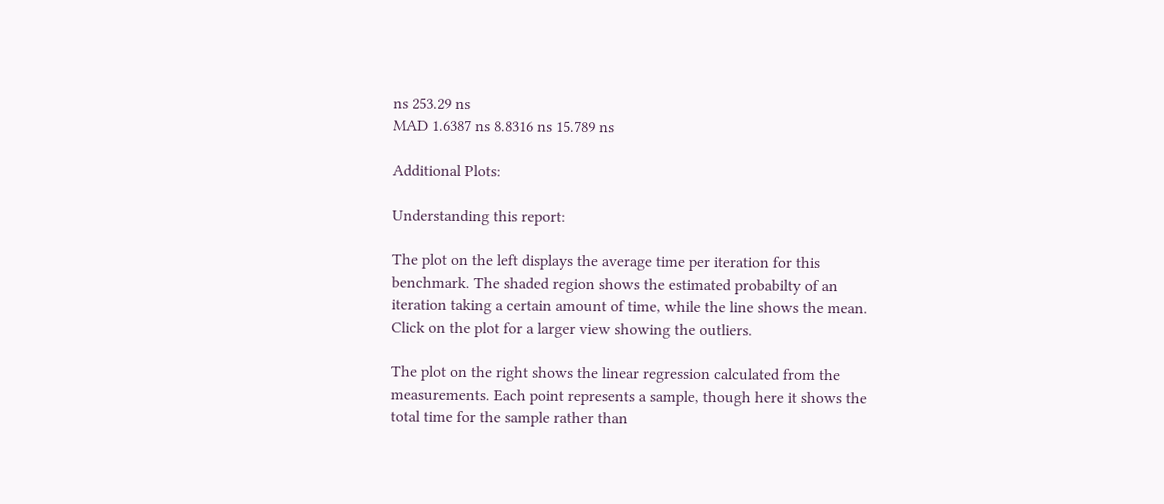ns 253.29 ns
MAD 1.6387 ns 8.8316 ns 15.789 ns

Additional Plots:

Understanding this report:

The plot on the left displays the average time per iteration for this benchmark. The shaded region shows the estimated probabilty of an iteration taking a certain amount of time, while the line shows the mean. Click on the plot for a larger view showing the outliers.

The plot on the right shows the linear regression calculated from the measurements. Each point represents a sample, though here it shows the total time for the sample rather than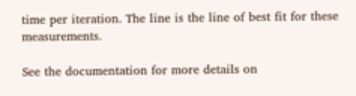time per iteration. The line is the line of best fit for these measurements.

See the documentation for more details on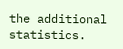the additional statistics.